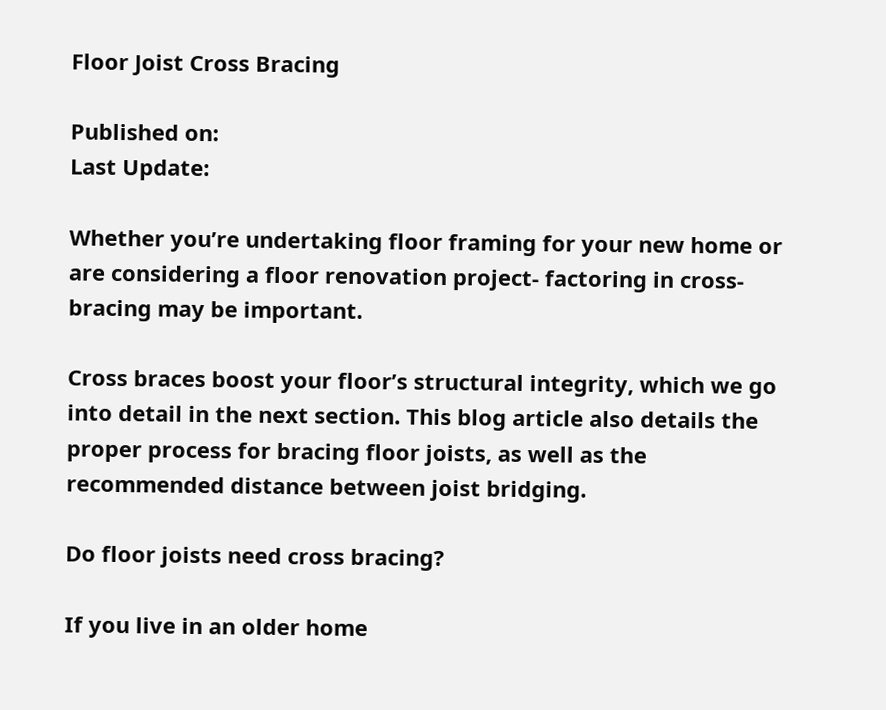Floor Joist Cross Bracing

Published on:
Last Update:

Whether you’re undertaking floor framing for your new home or are considering a floor renovation project- factoring in cross-bracing may be important.

Cross braces boost your floor’s structural integrity, which we go into detail in the next section. This blog article also details the proper process for bracing floor joists, as well as the recommended distance between joist bridging.

Do floor joists need cross bracing?

If you live in an older home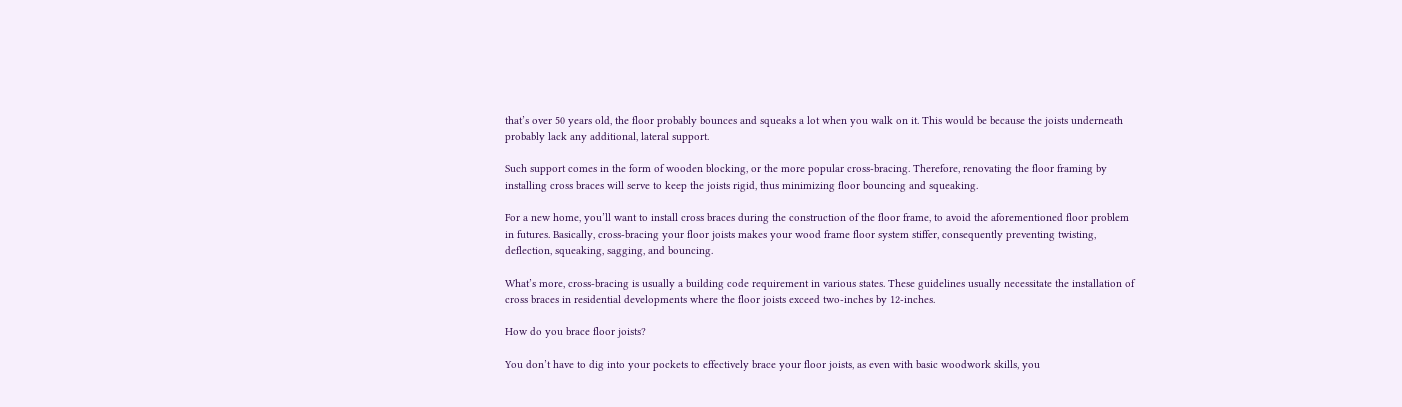that’s over 50 years old, the floor probably bounces and squeaks a lot when you walk on it. This would be because the joists underneath probably lack any additional, lateral support.

Such support comes in the form of wooden blocking, or the more popular cross-bracing. Therefore, renovating the floor framing by installing cross braces will serve to keep the joists rigid, thus minimizing floor bouncing and squeaking.

For a new home, you’ll want to install cross braces during the construction of the floor frame, to avoid the aforementioned floor problem in futures. Basically, cross-bracing your floor joists makes your wood frame floor system stiffer, consequently preventing twisting, deflection, squeaking, sagging, and bouncing.

What’s more, cross-bracing is usually a building code requirement in various states. These guidelines usually necessitate the installation of cross braces in residential developments where the floor joists exceed two-inches by 12-inches.

How do you brace floor joists?

You don’t have to dig into your pockets to effectively brace your floor joists, as even with basic woodwork skills, you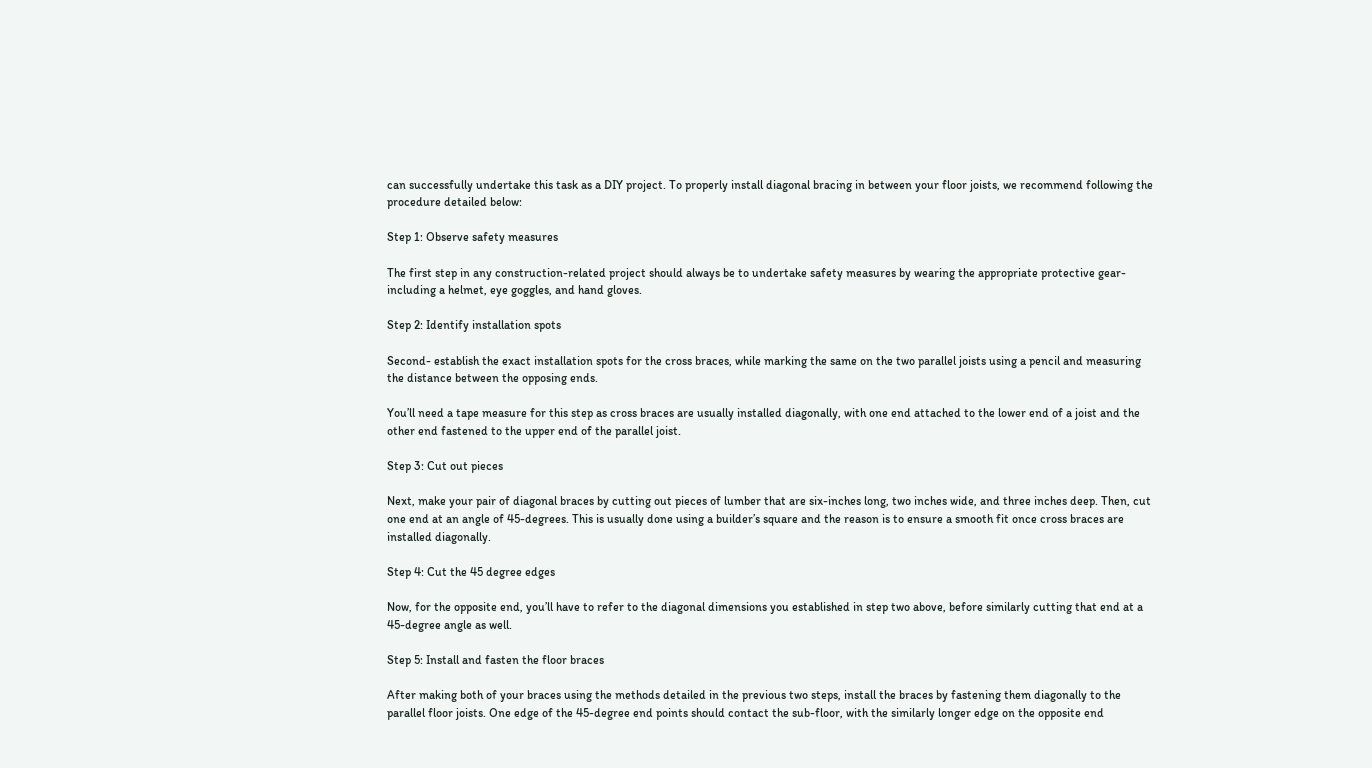can successfully undertake this task as a DIY project. To properly install diagonal bracing in between your floor joists, we recommend following the procedure detailed below:

Step 1: Observe safety measures

The first step in any construction-related project should always be to undertake safety measures by wearing the appropriate protective gear- including a helmet, eye goggles, and hand gloves.

Step 2: Identify installation spots

Second- establish the exact installation spots for the cross braces, while marking the same on the two parallel joists using a pencil and measuring the distance between the opposing ends.

You’ll need a tape measure for this step as cross braces are usually installed diagonally, with one end attached to the lower end of a joist and the other end fastened to the upper end of the parallel joist.

Step 3: Cut out pieces

Next, make your pair of diagonal braces by cutting out pieces of lumber that are six-inches long, two inches wide, and three inches deep. Then, cut one end at an angle of 45-degrees. This is usually done using a builder’s square and the reason is to ensure a smooth fit once cross braces are installed diagonally.

Step 4: Cut the 45 degree edges

Now, for the opposite end, you’ll have to refer to the diagonal dimensions you established in step two above, before similarly cutting that end at a 45-degree angle as well.

Step 5: Install and fasten the floor braces

After making both of your braces using the methods detailed in the previous two steps, install the braces by fastening them diagonally to the parallel floor joists. One edge of the 45-degree end points should contact the sub-floor, with the similarly longer edge on the opposite end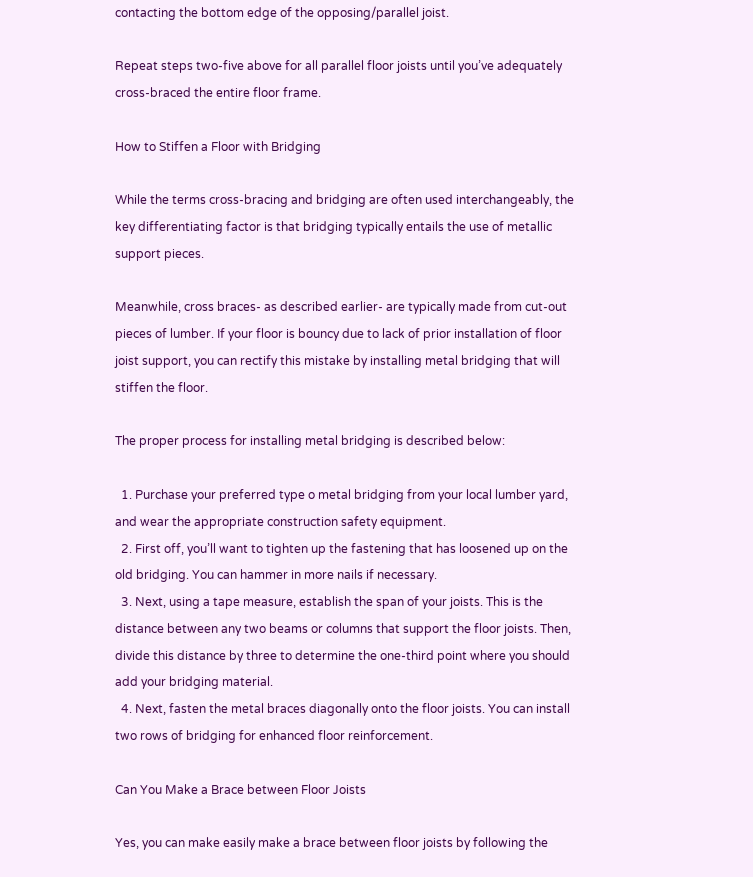contacting the bottom edge of the opposing/parallel joist.

Repeat steps two-five above for all parallel floor joists until you’ve adequately cross-braced the entire floor frame.

How to Stiffen a Floor with Bridging

While the terms cross-bracing and bridging are often used interchangeably, the key differentiating factor is that bridging typically entails the use of metallic support pieces.

Meanwhile, cross braces- as described earlier- are typically made from cut-out pieces of lumber. If your floor is bouncy due to lack of prior installation of floor joist support, you can rectify this mistake by installing metal bridging that will stiffen the floor.

The proper process for installing metal bridging is described below:

  1. Purchase your preferred type o metal bridging from your local lumber yard, and wear the appropriate construction safety equipment.
  2. First off, you’ll want to tighten up the fastening that has loosened up on the old bridging. You can hammer in more nails if necessary.
  3. Next, using a tape measure, establish the span of your joists. This is the distance between any two beams or columns that support the floor joists. Then, divide this distance by three to determine the one-third point where you should add your bridging material.
  4. Next, fasten the metal braces diagonally onto the floor joists. You can install two rows of bridging for enhanced floor reinforcement.

Can You Make a Brace between Floor Joists

Yes, you can make easily make a brace between floor joists by following the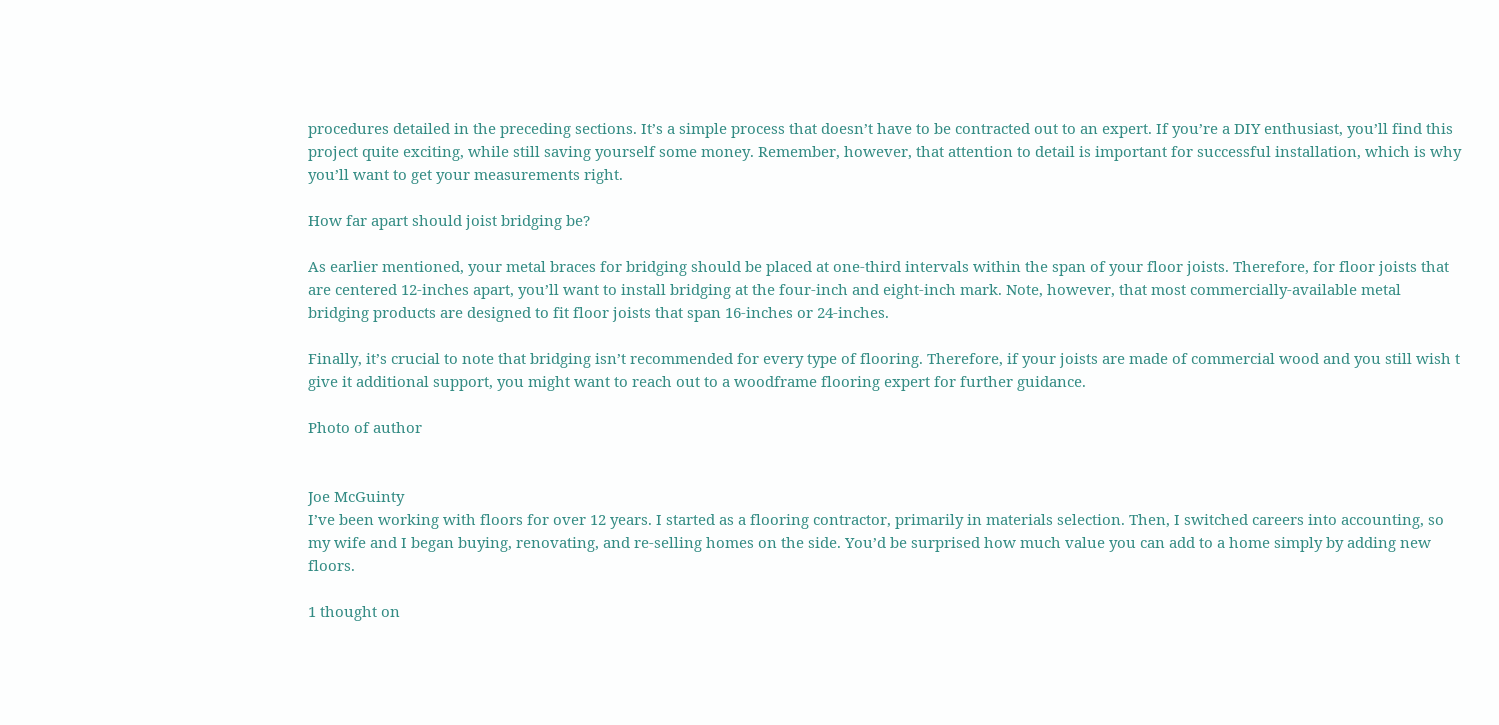procedures detailed in the preceding sections. It’s a simple process that doesn’t have to be contracted out to an expert. If you’re a DIY enthusiast, you’ll find this project quite exciting, while still saving yourself some money. Remember, however, that attention to detail is important for successful installation, which is why you’ll want to get your measurements right.

How far apart should joist bridging be?

As earlier mentioned, your metal braces for bridging should be placed at one-third intervals within the span of your floor joists. Therefore, for floor joists that are centered 12-inches apart, you’ll want to install bridging at the four-inch and eight-inch mark. Note, however, that most commercially-available metal bridging products are designed to fit floor joists that span 16-inches or 24-inches.

Finally, it’s crucial to note that bridging isn’t recommended for every type of flooring. Therefore, if your joists are made of commercial wood and you still wish t give it additional support, you might want to reach out to a woodframe flooring expert for further guidance.

Photo of author


Joe McGuinty
I’ve been working with floors for over 12 years. I started as a flooring contractor, primarily in materials selection. Then, I switched careers into accounting, so my wife and I began buying, renovating, and re-selling homes on the side. You’d be surprised how much value you can add to a home simply by adding new floors.

1 thought on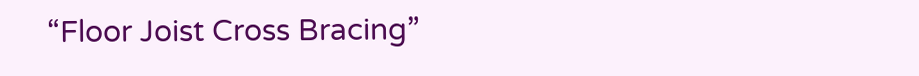“Floor Joist Cross Bracing”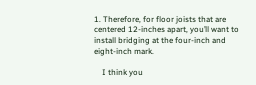1. Therefore, for floor joists that are centered 12-inches apart, you’ll want to install bridging at the four-inch and eight-inch mark.

    I think you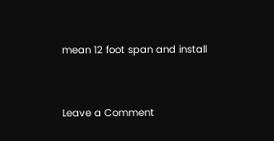mean 12 foot span and install


Leave a Comment